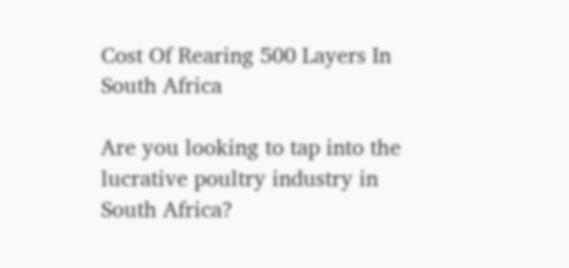Cost Of Rearing 500 Layers In South Africa

Are you looking to tap into the lucrative poultry industry in South Africa?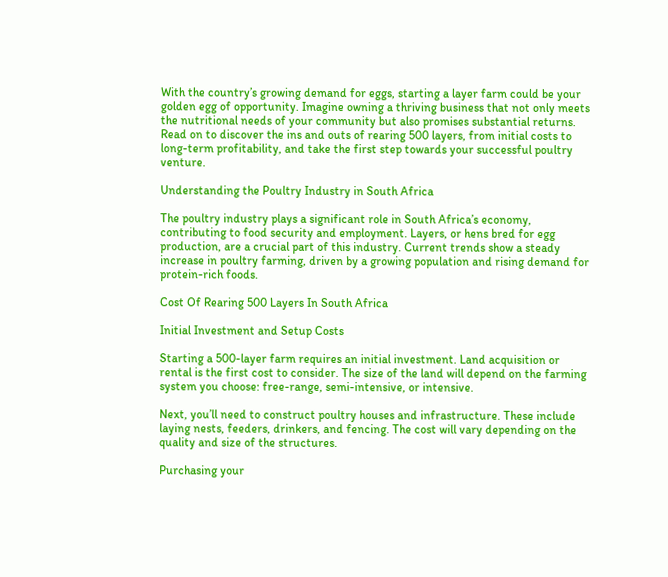With the country’s growing demand for eggs, starting a layer farm could be your golden egg of opportunity. Imagine owning a thriving business that not only meets the nutritional needs of your community but also promises substantial returns. Read on to discover the ins and outs of rearing 500 layers, from initial costs to long-term profitability, and take the first step towards your successful poultry venture.

Understanding the Poultry Industry in South Africa

The poultry industry plays a significant role in South Africa’s economy, contributing to food security and employment. Layers, or hens bred for egg production, are a crucial part of this industry. Current trends show a steady increase in poultry farming, driven by a growing population and rising demand for protein-rich foods.

Cost Of Rearing 500 Layers In South Africa

Initial Investment and Setup Costs

Starting a 500-layer farm requires an initial investment. Land acquisition or rental is the first cost to consider. The size of the land will depend on the farming system you choose: free-range, semi-intensive, or intensive.

Next, you’ll need to construct poultry houses and infrastructure. These include laying nests, feeders, drinkers, and fencing. The cost will vary depending on the quality and size of the structures.

Purchasing your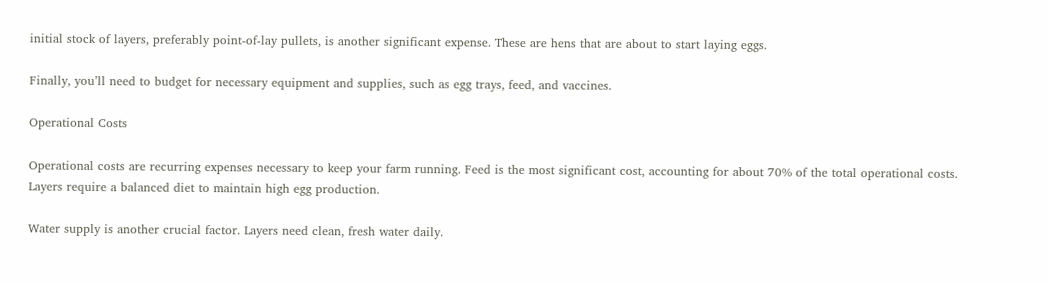initial stock of layers, preferably point-of-lay pullets, is another significant expense. These are hens that are about to start laying eggs.

Finally, you’ll need to budget for necessary equipment and supplies, such as egg trays, feed, and vaccines.

Operational Costs

Operational costs are recurring expenses necessary to keep your farm running. Feed is the most significant cost, accounting for about 70% of the total operational costs. Layers require a balanced diet to maintain high egg production.

Water supply is another crucial factor. Layers need clean, fresh water daily.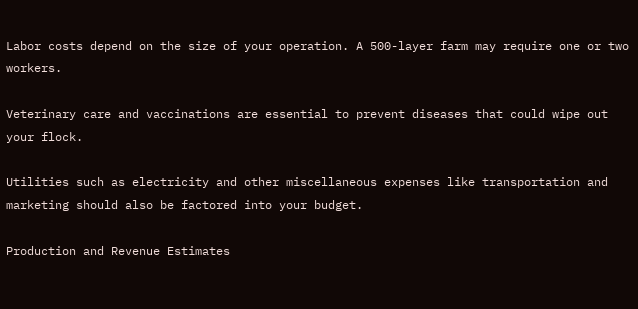Labor costs depend on the size of your operation. A 500-layer farm may require one or two workers.

Veterinary care and vaccinations are essential to prevent diseases that could wipe out your flock.

Utilities such as electricity and other miscellaneous expenses like transportation and marketing should also be factored into your budget.

Production and Revenue Estimates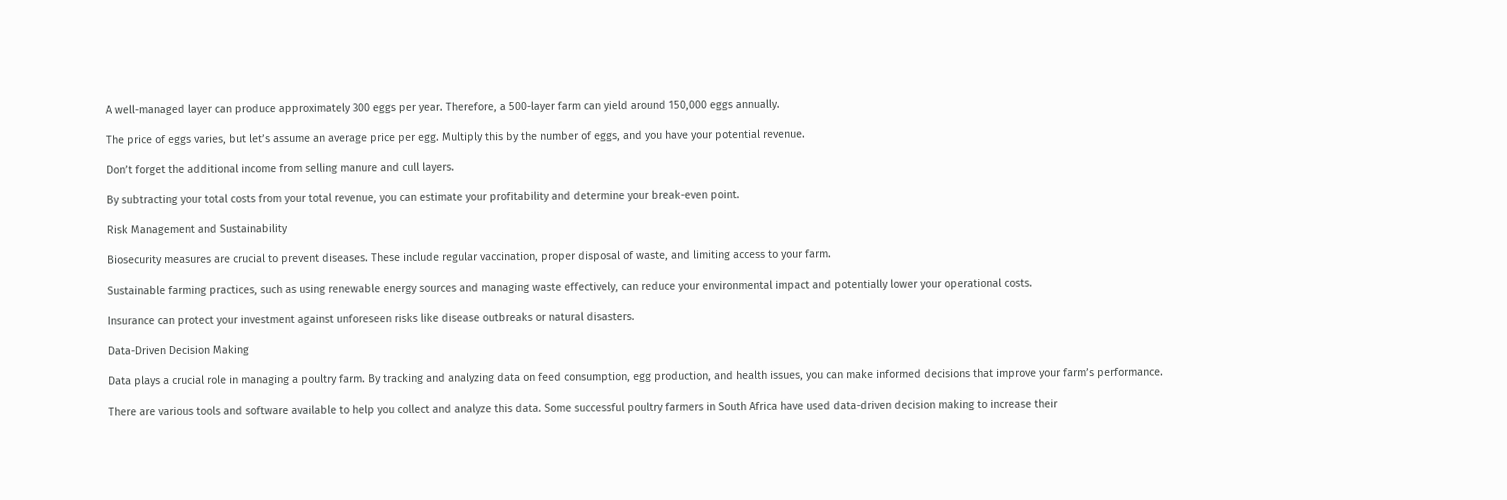A well-managed layer can produce approximately 300 eggs per year. Therefore, a 500-layer farm can yield around 150,000 eggs annually.

The price of eggs varies, but let’s assume an average price per egg. Multiply this by the number of eggs, and you have your potential revenue.

Don’t forget the additional income from selling manure and cull layers.

By subtracting your total costs from your total revenue, you can estimate your profitability and determine your break-even point.

Risk Management and Sustainability

Biosecurity measures are crucial to prevent diseases. These include regular vaccination, proper disposal of waste, and limiting access to your farm.

Sustainable farming practices, such as using renewable energy sources and managing waste effectively, can reduce your environmental impact and potentially lower your operational costs.

Insurance can protect your investment against unforeseen risks like disease outbreaks or natural disasters.

Data-Driven Decision Making

Data plays a crucial role in managing a poultry farm. By tracking and analyzing data on feed consumption, egg production, and health issues, you can make informed decisions that improve your farm’s performance.

There are various tools and software available to help you collect and analyze this data. Some successful poultry farmers in South Africa have used data-driven decision making to increase their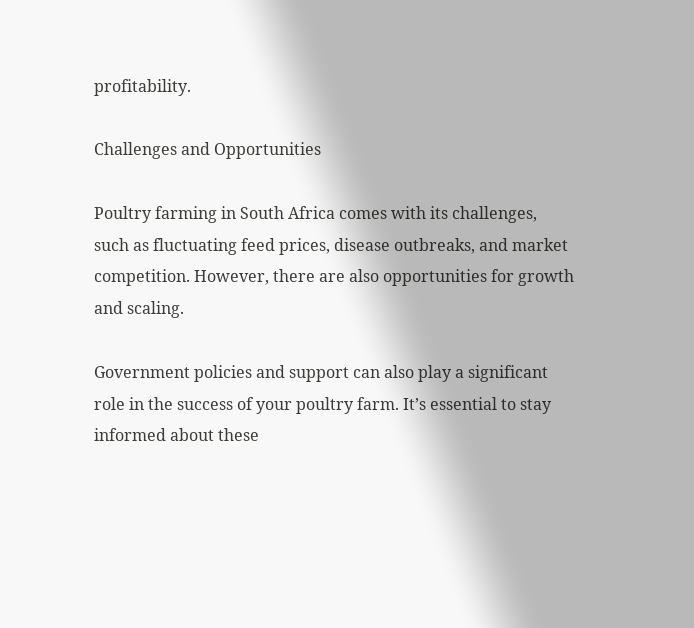profitability.

Challenges and Opportunities

Poultry farming in South Africa comes with its challenges, such as fluctuating feed prices, disease outbreaks, and market competition. However, there are also opportunities for growth and scaling.

Government policies and support can also play a significant role in the success of your poultry farm. It’s essential to stay informed about these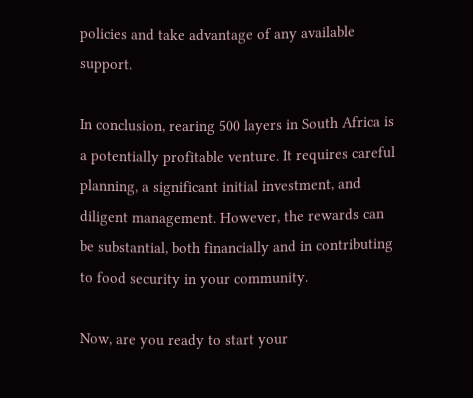policies and take advantage of any available support.

In conclusion, rearing 500 layers in South Africa is a potentially profitable venture. It requires careful planning, a significant initial investment, and diligent management. However, the rewards can be substantial, both financially and in contributing to food security in your community.

Now, are you ready to start your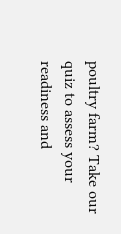poultry farm? Take our quiz to assess your readiness and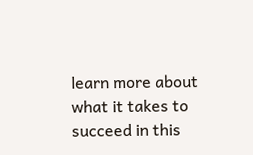learn more about what it takes to succeed in this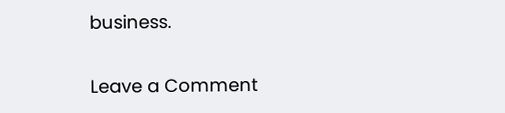business.

Leave a Comment